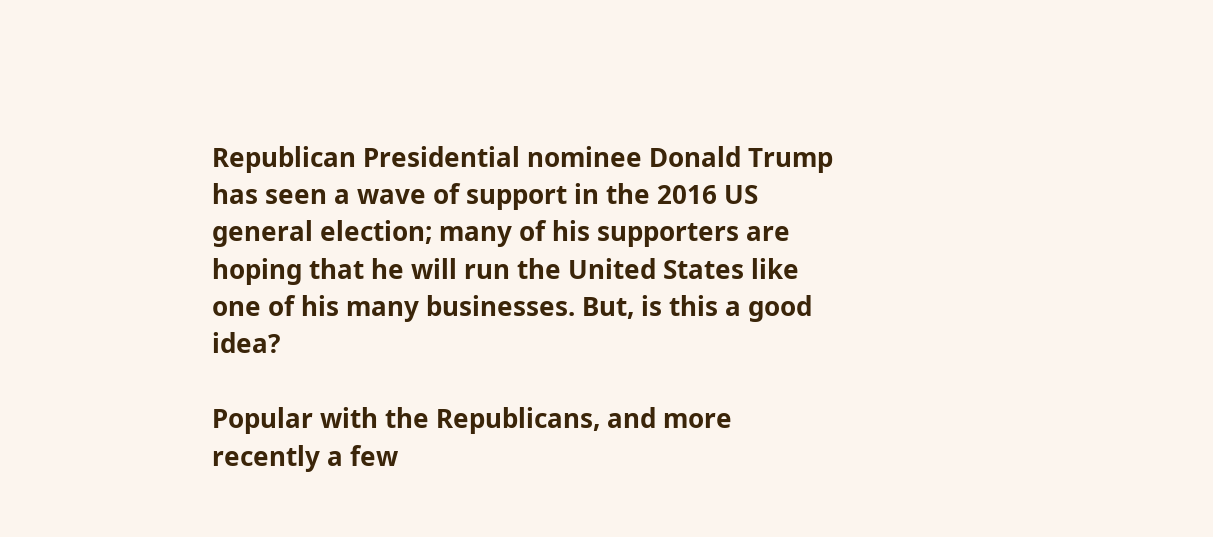Republican Presidential nominee Donald Trump has seen a wave of support in the 2016 US general election; many of his supporters are hoping that he will run the United States like one of his many businesses. But, is this a good idea?

Popular with the Republicans, and more recently a few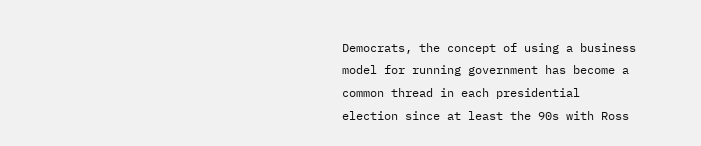Democrats, the concept of using a business model for running government has become a common thread in each presidential election since at least the 90s with Ross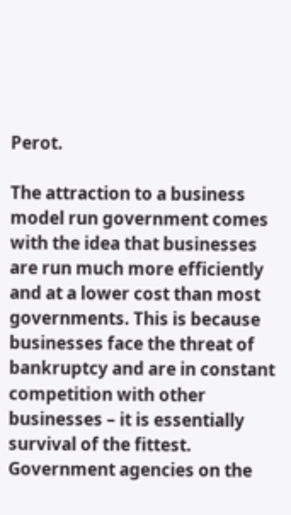Perot.

The attraction to a business model run government comes with the idea that businesses are run much more efficiently and at a lower cost than most governments. This is because businesses face the threat of bankruptcy and are in constant competition with other businesses – it is essentially survival of the fittest. Government agencies on the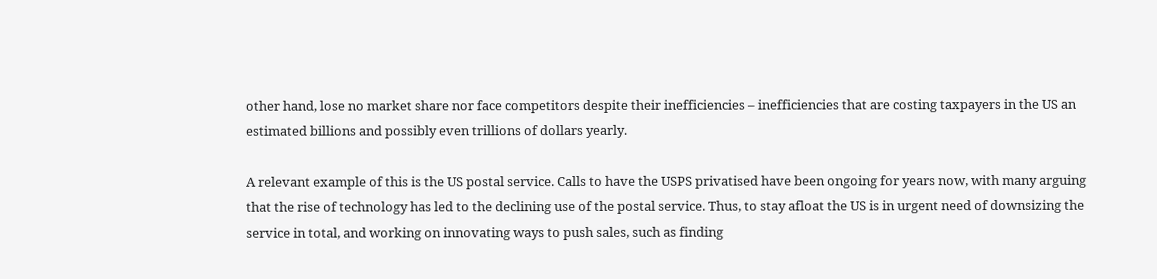other hand, lose no market share nor face competitors despite their inefficiencies – inefficiencies that are costing taxpayers in the US an estimated billions and possibly even trillions of dollars yearly.

A relevant example of this is the US postal service. Calls to have the USPS privatised have been ongoing for years now, with many arguing that the rise of technology has led to the declining use of the postal service. Thus, to stay afloat the US is in urgent need of downsizing the service in total, and working on innovating ways to push sales, such as finding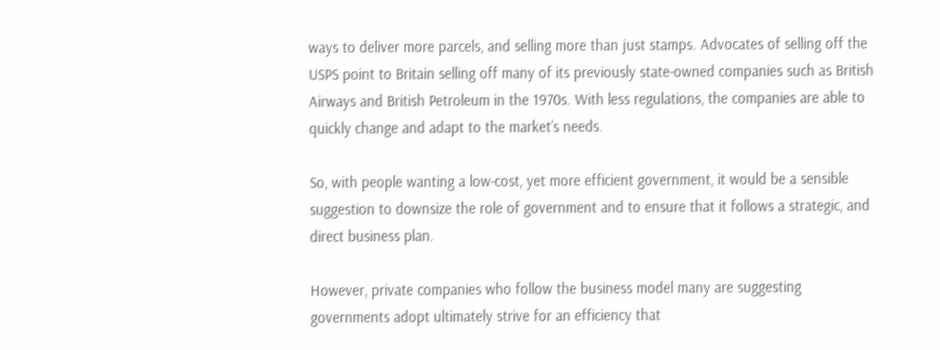ways to deliver more parcels, and selling more than just stamps. Advocates of selling off the USPS point to Britain selling off many of its previously state-owned companies such as British Airways and British Petroleum in the 1970s. With less regulations, the companies are able to quickly change and adapt to the market’s needs.

So, with people wanting a low-cost, yet more efficient government, it would be a sensible suggestion to downsize the role of government and to ensure that it follows a strategic, and direct business plan.

However, private companies who follow the business model many are suggesting governments adopt ultimately strive for an efficiency that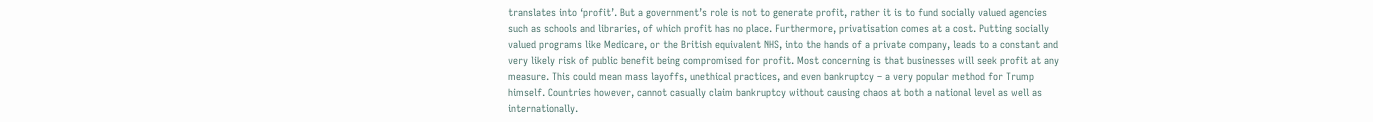translates into ‘profit’. But a government’s role is not to generate profit, rather it is to fund socially valued agencies such as schools and libraries, of which profit has no place. Furthermore, privatisation comes at a cost. Putting socially valued programs like Medicare, or the British equivalent NHS, into the hands of a private company, leads to a constant and very likely risk of public benefit being compromised for profit. Most concerning is that businesses will seek profit at any measure. This could mean mass layoffs, unethical practices, and even bankruptcy – a very popular method for Trump himself. Countries however, cannot casually claim bankruptcy without causing chaos at both a national level as well as internationally.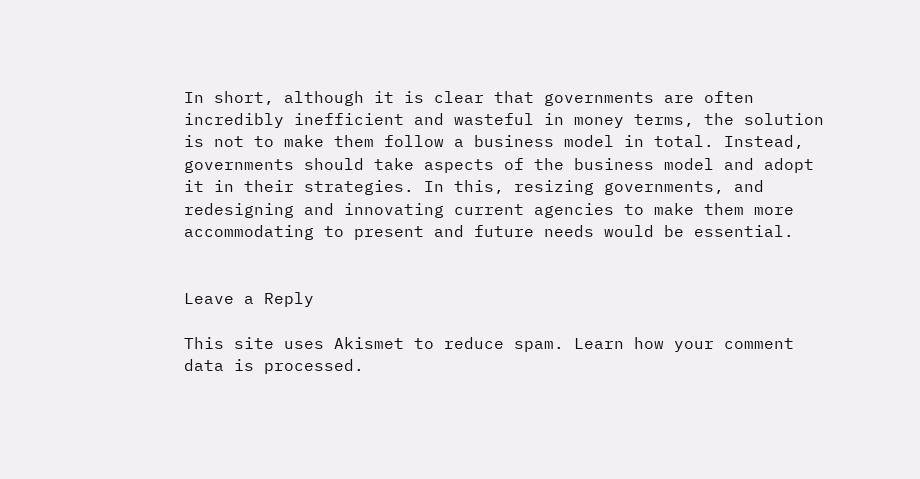In short, although it is clear that governments are often incredibly inefficient and wasteful in money terms, the solution is not to make them follow a business model in total. Instead, governments should take aspects of the business model and adopt it in their strategies. In this, resizing governments, and redesigning and innovating current agencies to make them more accommodating to present and future needs would be essential.


Leave a Reply

This site uses Akismet to reduce spam. Learn how your comment data is processed.